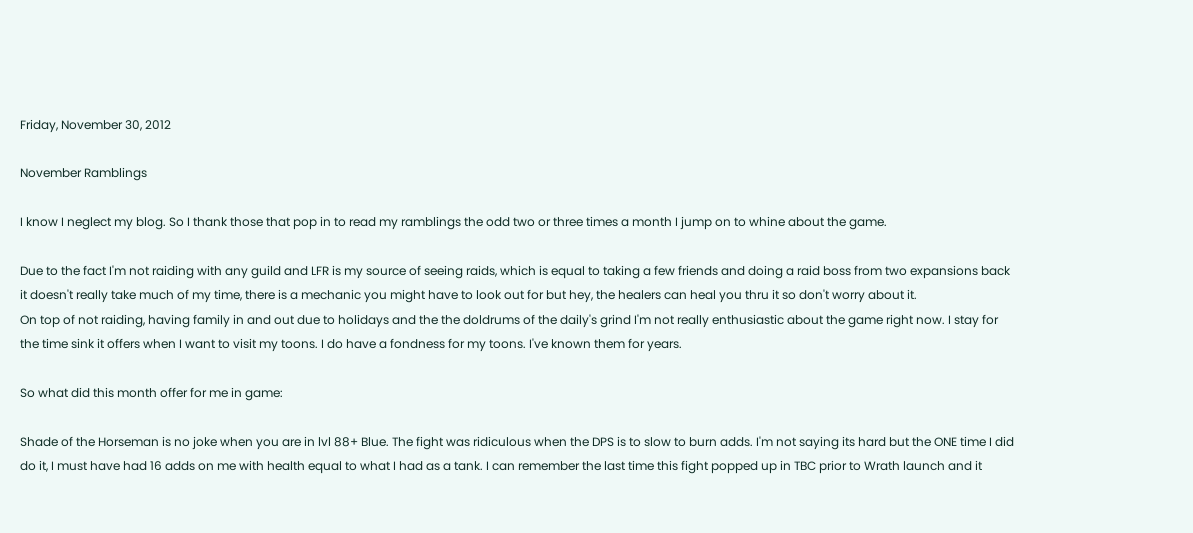Friday, November 30, 2012

November Ramblings

I know I neglect my blog. So I thank those that pop in to read my ramblings the odd two or three times a month I jump on to whine about the game.

Due to the fact I'm not raiding with any guild and LFR is my source of seeing raids, which is equal to taking a few friends and doing a raid boss from two expansions back it doesn't really take much of my time, there is a mechanic you might have to look out for but hey, the healers can heal you thru it so don't worry about it.
On top of not raiding, having family in and out due to holidays and the the doldrums of the daily's grind I'm not really enthusiastic about the game right now. I stay for the time sink it offers when I want to visit my toons. I do have a fondness for my toons. I've known them for years.

So what did this month offer for me in game:

Shade of the Horseman is no joke when you are in lvl 88+ Blue. The fight was ridiculous when the DPS is to slow to burn adds. I'm not saying its hard but the ONE time I did do it, I must have had 16 adds on me with health equal to what I had as a tank. I can remember the last time this fight popped up in TBC prior to Wrath launch and it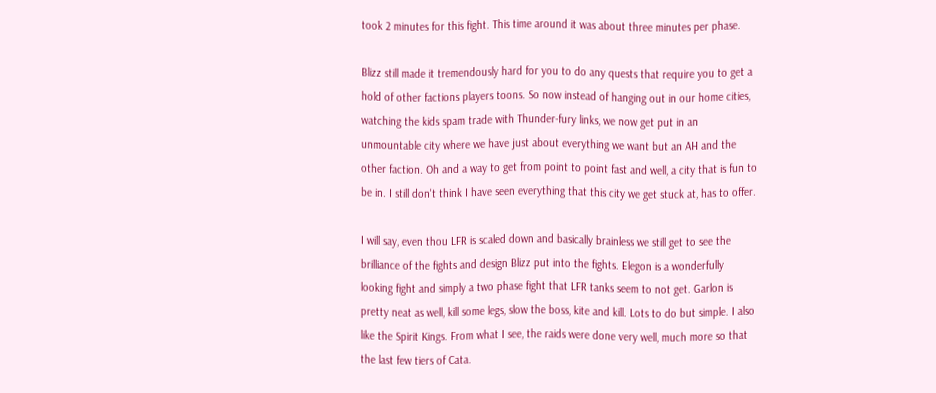took 2 minutes for this fight. This time around it was about three minutes per phase.

Blizz still made it tremendously hard for you to do any quests that require you to get a hold of other factions players toons. So now instead of hanging out in our home cities, watching the kids spam trade with Thunder-fury links, we now get put in an unmountable city where we have just about everything we want but an AH and the other faction. Oh and a way to get from point to point fast and well, a city that is fun to be in. I still don't think I have seen everything that this city we get stuck at, has to offer.

I will say, even thou LFR is scaled down and basically brainless we still get to see the brilliance of the fights and design Blizz put into the fights. Elegon is a wonderfully looking fight and simply a two phase fight that LFR tanks seem to not get. Garlon is pretty neat as well, kill some legs, slow the boss, kite and kill. Lots to do but simple. I also like the Spirit Kings. From what I see, the raids were done very well, much more so that the last few tiers of Cata.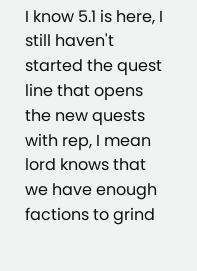I know 5.1 is here, I still haven't started the quest line that opens the new quests with rep, I mean lord knows that we have enough factions to grind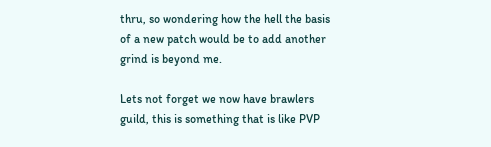thru, so wondering how the hell the basis of a new patch would be to add another grind is beyond me.

Lets not forget we now have brawlers guild, this is something that is like PVP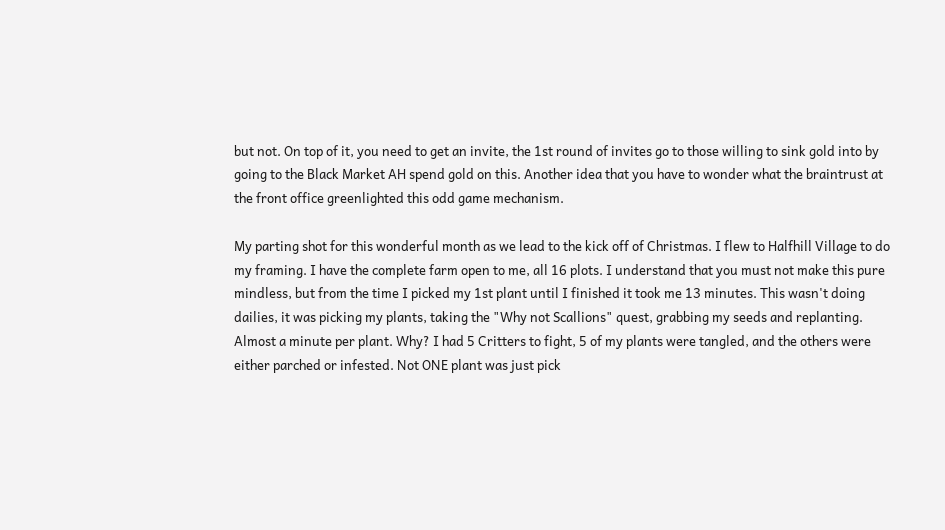but not. On top of it, you need to get an invite, the 1st round of invites go to those willing to sink gold into by going to the Black Market AH spend gold on this. Another idea that you have to wonder what the braintrust at the front office greenlighted this odd game mechanism.

My parting shot for this wonderful month as we lead to the kick off of Christmas. I flew to Halfhill Village to do my framing. I have the complete farm open to me, all 16 plots. I understand that you must not make this pure mindless, but from the time I picked my 1st plant until I finished it took me 13 minutes. This wasn't doing dailies, it was picking my plants, taking the "Why not Scallions" quest, grabbing my seeds and replanting. Almost a minute per plant. Why? I had 5 Critters to fight, 5 of my plants were tangled, and the others were either parched or infested. Not ONE plant was just pick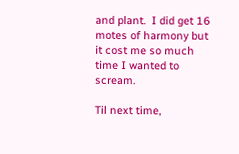and plant.  I did get 16 motes of harmony but it cost me so much time I wanted to scream.

Til next time,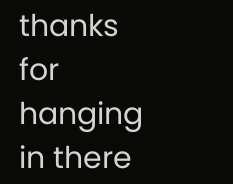thanks for hanging in there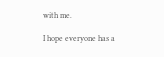with me.

I hope everyone has a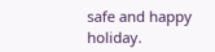safe and happy holiday.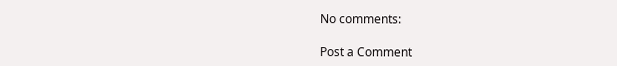No comments:

Post a Comment